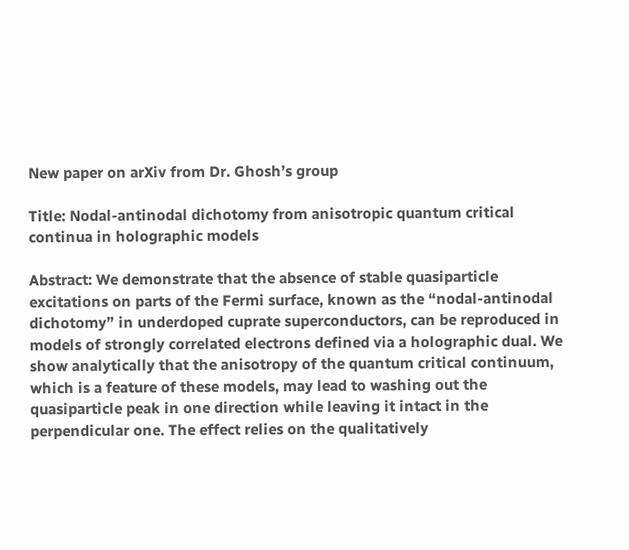New paper on arXiv from Dr. Ghosh’s group

Title: Nodal-antinodal dichotomy from anisotropic quantum critical continua in holographic models

Abstract: We demonstrate that the absence of stable quasiparticle excitations on parts of the Fermi surface, known as the “nodal-antinodal dichotomy” in underdoped cuprate superconductors, can be reproduced in models of strongly correlated electrons defined via a holographic dual. We show analytically that the anisotropy of the quantum critical continuum, which is a feature of these models, may lead to washing out the quasiparticle peak in one direction while leaving it intact in the perpendicular one. The effect relies on the qualitatively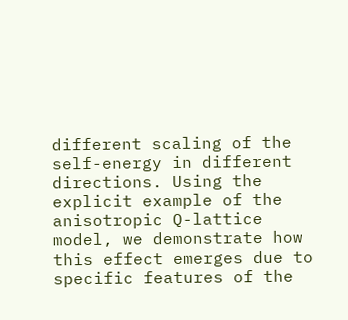different scaling of the self-energy in different directions. Using the explicit example of the anisotropic Q-lattice model, we demonstrate how this effect emerges due to specific features of the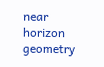near horizon geometry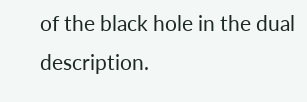of the black hole in the dual description.